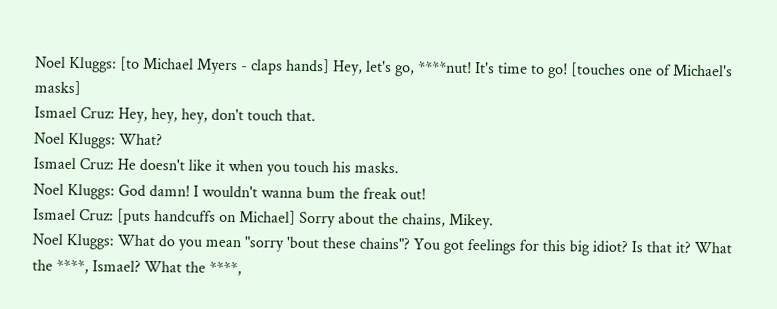Noel Kluggs: [to Michael Myers - claps hands] Hey, let's go, ****nut! It's time to go! [touches one of Michael's masks]
Ismael Cruz: Hey, hey, hey, don't touch that.
Noel Kluggs: What?
Ismael Cruz: He doesn't like it when you touch his masks.
Noel Kluggs: God damn! I wouldn't wanna bum the freak out!
Ismael Cruz: [puts handcuffs on Michael] Sorry about the chains, Mikey.
Noel Kluggs: What do you mean "sorry 'bout these chains"? You got feelings for this big idiot? Is that it? What the ****, Ismael? What the ****,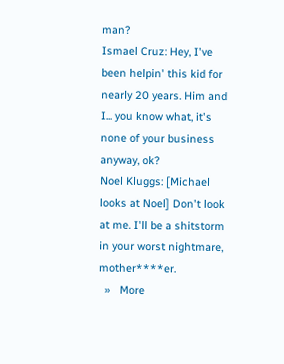man?
Ismael Cruz: Hey, I've been helpin' this kid for nearly 20 years. Him and I... you know what, it's none of your business anyway, ok?
Noel Kluggs: [Michael looks at Noel] Don't look at me. I'll be a shitstorm in your worst nightmare, mother****er.
  »   More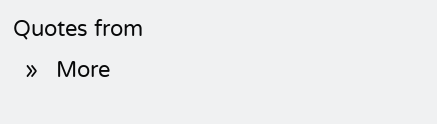Quotes from
  »   More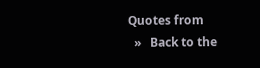Quotes from
  »   Back to the